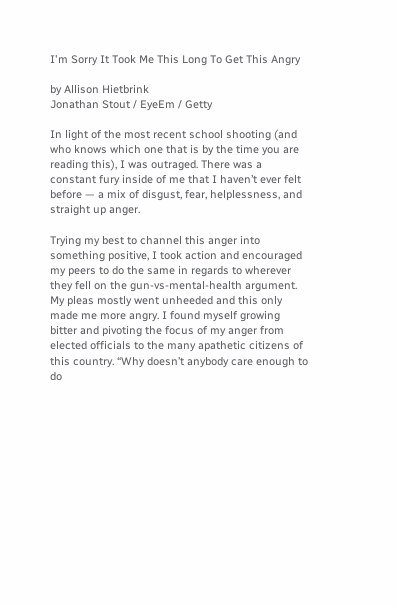I'm Sorry It Took Me This Long To Get This Angry

by Allison Hietbrink
Jonathan Stout / EyeEm / Getty

In light of the most recent school shooting (and who knows which one that is by the time you are reading this), I was outraged. There was a constant fury inside of me that I haven’t ever felt before — a mix of disgust, fear, helplessness, and straight up anger.

Trying my best to channel this anger into something positive, I took action and encouraged my peers to do the same in regards to wherever they fell on the gun-vs-mental-health argument. My pleas mostly went unheeded and this only made me more angry. I found myself growing bitter and pivoting the focus of my anger from elected officials to the many apathetic citizens of this country. “Why doesn’t anybody care enough to do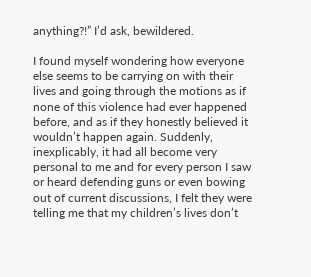anything?!” I’d ask, bewildered.

I found myself wondering how everyone else seems to be carrying on with their lives and going through the motions as if none of this violence had ever happened before, and as if they honestly believed it wouldn’t happen again. Suddenly, inexplicably, it had all become very personal to me and for every person I saw or heard defending guns or even bowing out of current discussions, I felt they were telling me that my children’s lives don’t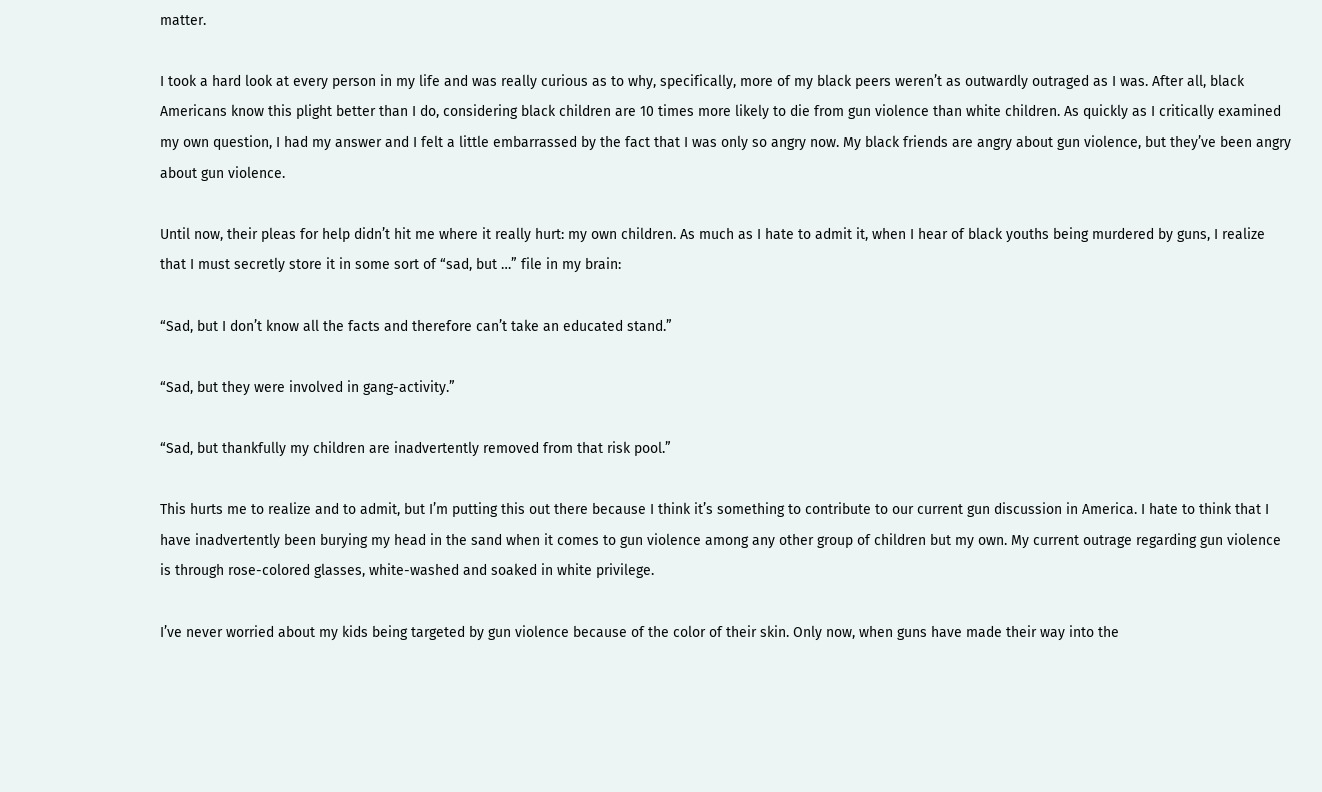matter.

I took a hard look at every person in my life and was really curious as to why, specifically, more of my black peers weren’t as outwardly outraged as I was. After all, black Americans know this plight better than I do, considering black children are 10 times more likely to die from gun violence than white children. As quickly as I critically examined my own question, I had my answer and I felt a little embarrassed by the fact that I was only so angry now. My black friends are angry about gun violence, but they’ve been angry about gun violence.

Until now, their pleas for help didn’t hit me where it really hurt: my own children. As much as I hate to admit it, when I hear of black youths being murdered by guns, I realize that I must secretly store it in some sort of “sad, but …” file in my brain:

“Sad, but I don’t know all the facts and therefore can’t take an educated stand.”

“Sad, but they were involved in gang-activity.”

“Sad, but thankfully my children are inadvertently removed from that risk pool.”

This hurts me to realize and to admit, but I’m putting this out there because I think it’s something to contribute to our current gun discussion in America. I hate to think that I have inadvertently been burying my head in the sand when it comes to gun violence among any other group of children but my own. My current outrage regarding gun violence is through rose-colored glasses, white-washed and soaked in white privilege.

I’ve never worried about my kids being targeted by gun violence because of the color of their skin. Only now, when guns have made their way into the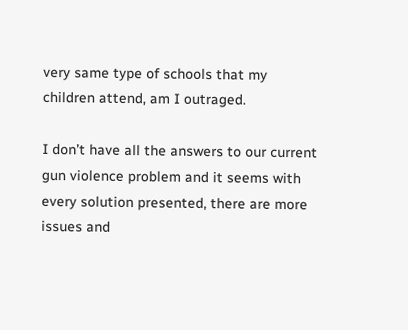very same type of schools that my children attend, am I outraged.

I don’t have all the answers to our current gun violence problem and it seems with every solution presented, there are more issues and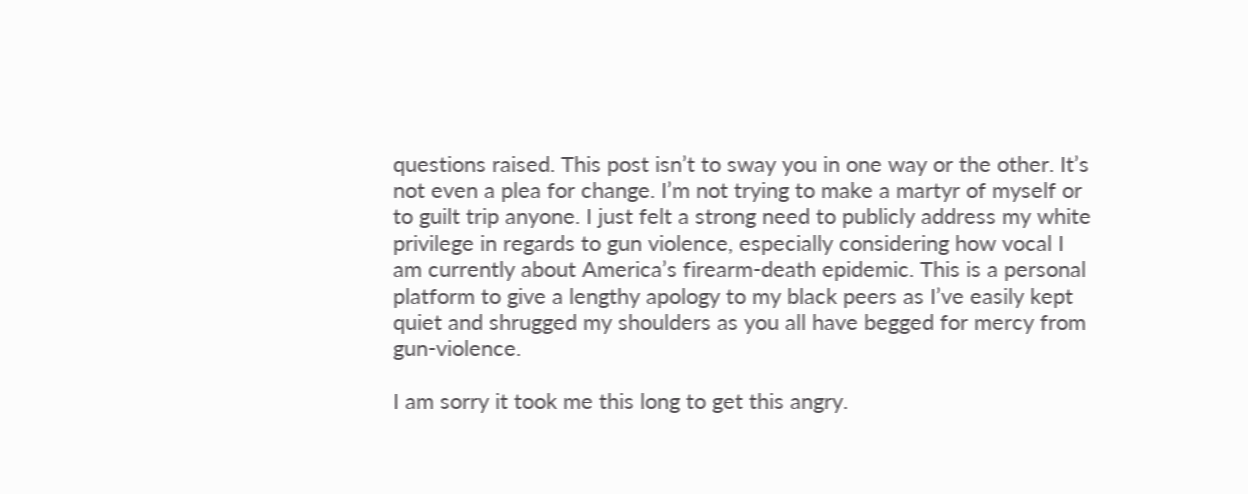questions raised. This post isn’t to sway you in one way or the other. It’s not even a plea for change. I’m not trying to make a martyr of myself or to guilt trip anyone. I just felt a strong need to publicly address my white privilege in regards to gun violence, especially considering how vocal I am currently about America’s firearm-death epidemic. This is a personal platform to give a lengthy apology to my black peers as I’ve easily kept quiet and shrugged my shoulders as you all have begged for mercy from gun-violence.

I am sorry it took me this long to get this angry.